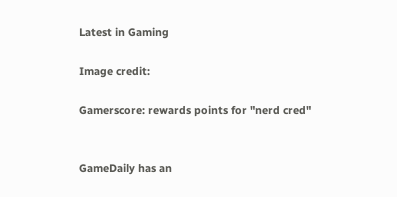Latest in Gaming

Image credit:

Gamerscore: rewards points for "nerd cred"


GameDaily has an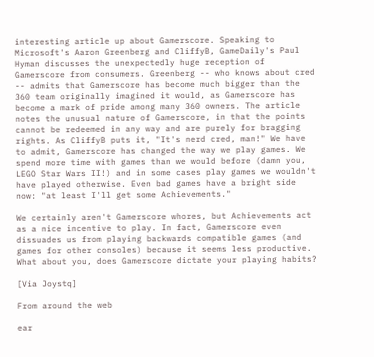interesting article up about Gamerscore. Speaking to Microsoft's Aaron Greenberg and CliffyB, GameDaily's Paul Hyman discusses the unexpectedly huge reception of Gamerscore from consumers. Greenberg -- who knows about cred -- admits that Gamerscore has become much bigger than the 360 team originally imagined it would, as Gamerscore has become a mark of pride among many 360 owners. The article notes the unusual nature of Gamerscore, in that the points cannot be redeemed in any way and are purely for bragging rights. As CliffyB puts it, "It's nerd cred, man!" We have to admit, Gamerscore has changed the way we play games. We spend more time with games than we would before (damn you, LEGO Star Wars II!) and in some cases play games we wouldn't have played otherwise. Even bad games have a bright side now: "at least I'll get some Achievements."

We certainly aren't Gamerscore whores, but Achievements act as a nice incentive to play. In fact, Gamerscore even dissuades us from playing backwards compatible games (and games for other consoles) because it seems less productive. What about you, does Gamerscore dictate your playing habits?

[Via Joystq]

From around the web

ear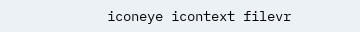iconeye icontext filevr